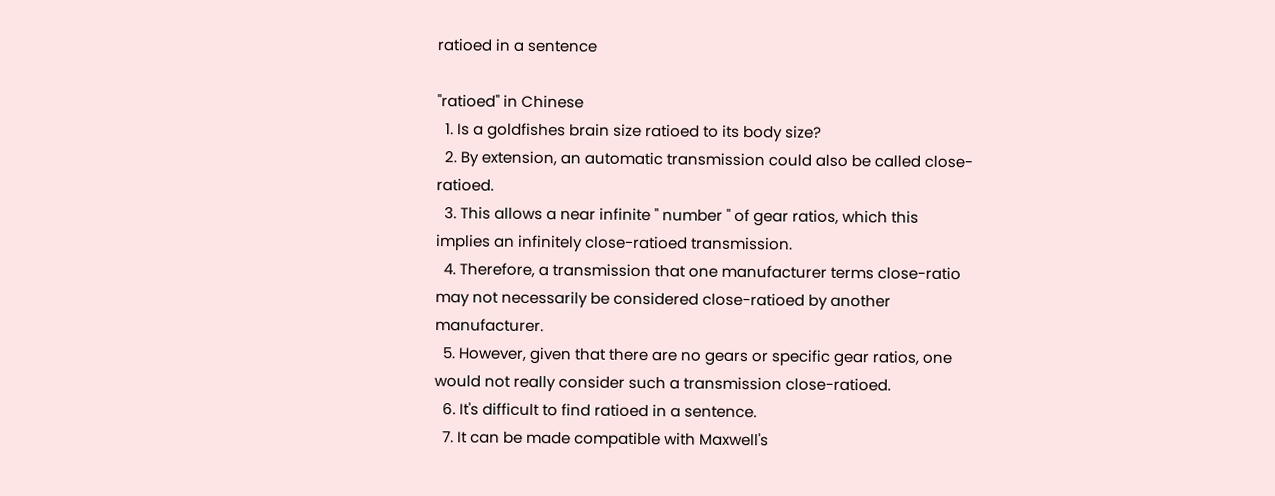ratioed in a sentence

"ratioed" in Chinese
  1. Is a goldfishes brain size ratioed to its body size?
  2. By extension, an automatic transmission could also be called close-ratioed.
  3. This allows a near infinite " number " of gear ratios, which this implies an infinitely close-ratioed transmission.
  4. Therefore, a transmission that one manufacturer terms close-ratio may not necessarily be considered close-ratioed by another manufacturer.
  5. However, given that there are no gears or specific gear ratios, one would not really consider such a transmission close-ratioed.
  6. It's difficult to find ratioed in a sentence.
  7. It can be made compatible with Maxwell's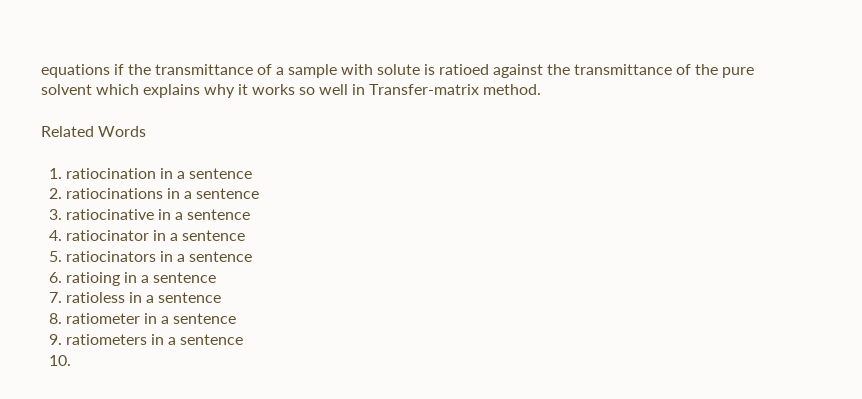equations if the transmittance of a sample with solute is ratioed against the transmittance of the pure solvent which explains why it works so well in Transfer-matrix method.

Related Words

  1. ratiocination in a sentence
  2. ratiocinations in a sentence
  3. ratiocinative in a sentence
  4. ratiocinator in a sentence
  5. ratiocinators in a sentence
  6. ratioing in a sentence
  7. ratioless in a sentence
  8. ratiometer in a sentence
  9. ratiometers in a sentence
  10.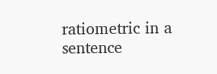ratiometric in a sentence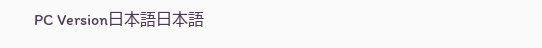PC Version日本語日本語